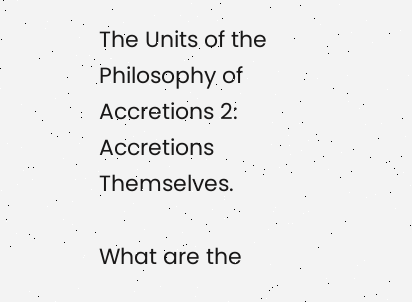The Units of the Philosophy of Accretions 2: Accretions Themselves.

What are the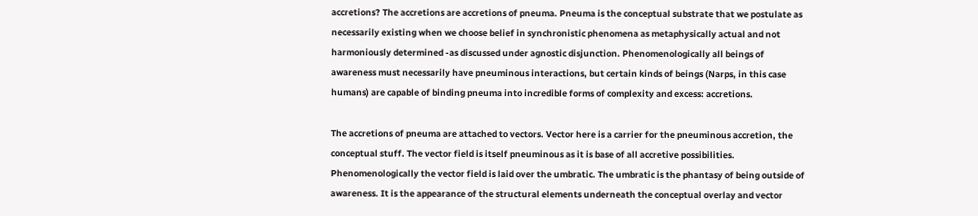accretions? The accretions are accretions of pneuma. Pneuma is the conceptual substrate that we postulate as necessarily existing when we choose belief in synchronistic phenomena as metaphysically actual and not harmoniously determined -as discussed under agnostic disjunction. Phenomenologically all beings of awareness must necessarily have pneuminous interactions, but certain kinds of beings (Narps, in this case humans) are capable of binding pneuma into incredible forms of complexity and excess: accretions.

The accretions of pneuma are attached to vectors. Vector here is a carrier for the pneuminous accretion, the conceptual stuff. The vector field is itself pneuminous as it is base of all accretive possibilities. Phenomenologically the vector field is laid over the umbratic. The umbratic is the phantasy of being outside of awareness. It is the appearance of the structural elements underneath the conceptual overlay and vector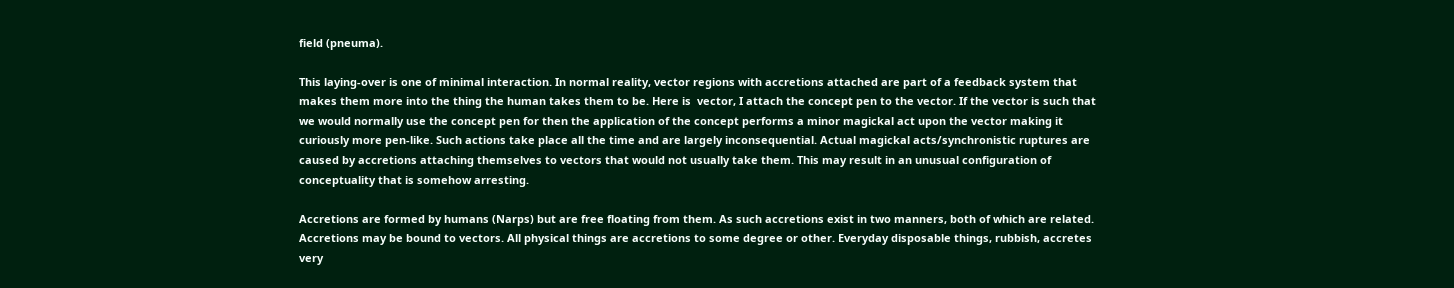field (pneuma).

This laying-over is one of minimal interaction. In normal reality, vector regions with accretions attached are part of a feedback system that makes them more into the thing the human takes them to be. Here is  vector, I attach the concept pen to the vector. If the vector is such that we would normally use the concept pen for then the application of the concept performs a minor magickal act upon the vector making it curiously more pen-like. Such actions take place all the time and are largely inconsequential. Actual magickal acts/synchronistic ruptures are caused by accretions attaching themselves to vectors that would not usually take them. This may result in an unusual configuration of conceptuality that is somehow arresting.

Accretions are formed by humans (Narps) but are free floating from them. As such accretions exist in two manners, both of which are related. Accretions may be bound to vectors. All physical things are accretions to some degree or other. Everyday disposable things, rubbish, accretes very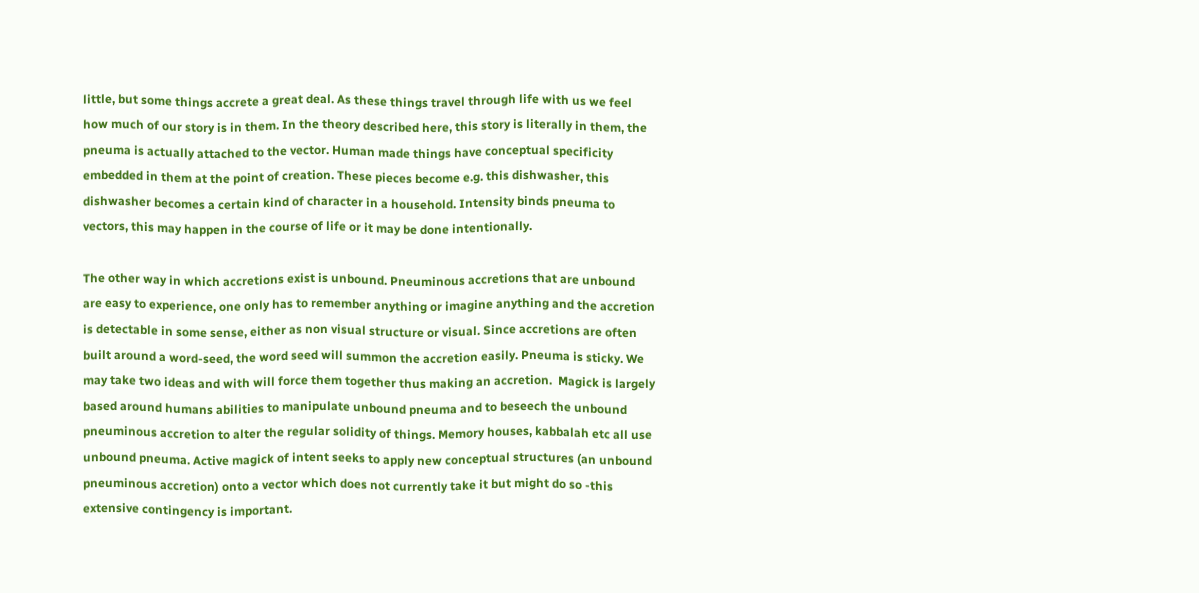little, but some things accrete a great deal. As these things travel through life with us we feel how much of our story is in them. In the theory described here, this story is literally in them, the pneuma is actually attached to the vector. Human made things have conceptual specificity embedded in them at the point of creation. These pieces become e.g. this dishwasher, this dishwasher becomes a certain kind of character in a household. Intensity binds pneuma to vectors, this may happen in the course of life or it may be done intentionally.

The other way in which accretions exist is unbound. Pneuminous accretions that are unbound  are easy to experience, one only has to remember anything or imagine anything and the accretion is detectable in some sense, either as non visual structure or visual. Since accretions are often built around a word-seed, the word seed will summon the accretion easily. Pneuma is sticky. We may take two ideas and with will force them together thus making an accretion.  Magick is largely based around humans abilities to manipulate unbound pneuma and to beseech the unbound pneuminous accretion to alter the regular solidity of things. Memory houses, kabbalah etc all use unbound pneuma. Active magick of intent seeks to apply new conceptual structures (an unbound pneuminous accretion) onto a vector which does not currently take it but might do so -this extensive contingency is important.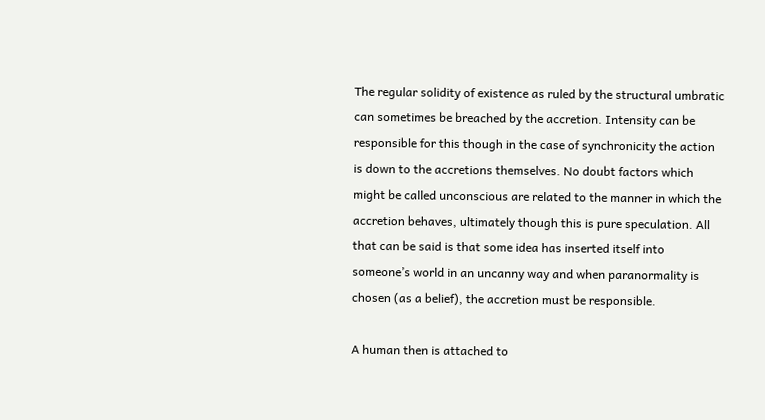The regular solidity of existence as ruled by the structural umbratic can sometimes be breached by the accretion. Intensity can be responsible for this though in the case of synchronicity the action is down to the accretions themselves. No doubt factors which might be called unconscious are related to the manner in which the accretion behaves, ultimately though this is pure speculation. All that can be said is that some idea has inserted itself into someone’s world in an uncanny way and when paranormality is chosen (as a belief), the accretion must be responsible.

A human then is attached to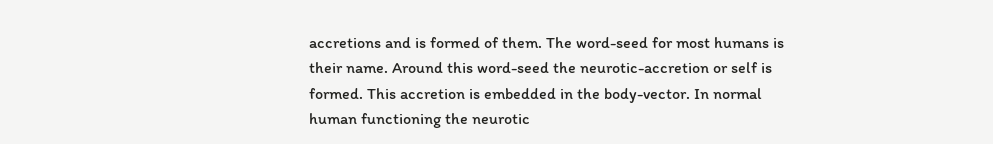accretions and is formed of them. The word-seed for most humans is their name. Around this word-seed the neurotic-accretion or self is formed. This accretion is embedded in the body-vector. In normal human functioning the neurotic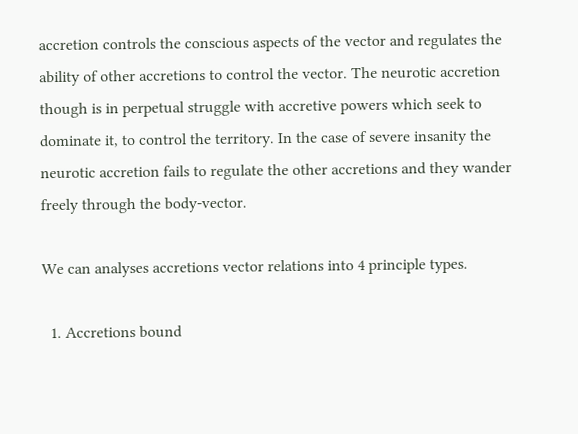accretion controls the conscious aspects of the vector and regulates the ability of other accretions to control the vector. The neurotic accretion though is in perpetual struggle with accretive powers which seek to dominate it, to control the territory. In the case of severe insanity the neurotic accretion fails to regulate the other accretions and they wander freely through the body-vector.

We can analyses accretions vector relations into 4 principle types.

  1. Accretions bound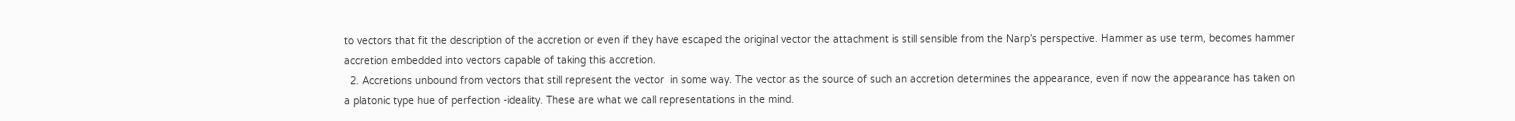to vectors that fit the description of the accretion or even if they have escaped the original vector the attachment is still sensible from the Narp’s perspective. Hammer as use term, becomes hammer accretion embedded into vectors capable of taking this accretion.
  2. Accretions unbound from vectors that still represent the vector  in some way. The vector as the source of such an accretion determines the appearance, even if now the appearance has taken on a platonic type hue of perfection -ideality. These are what we call representations in the mind.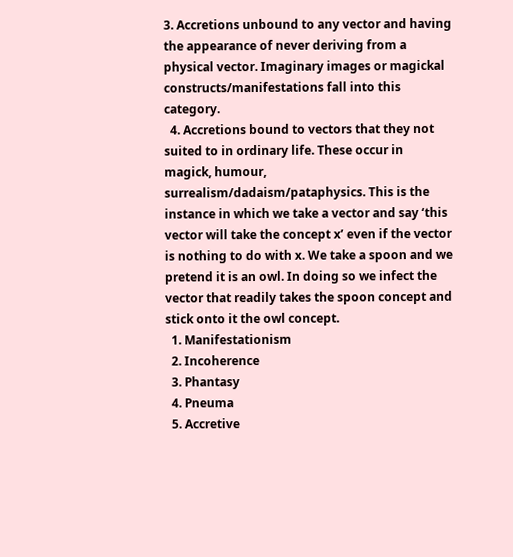3. Accretions unbound to any vector and having the appearance of never deriving from a physical vector. Imaginary images or magickal constructs/manifestations fall into this category.
  4. Accretions bound to vectors that they not suited to in ordinary life. These occur in magick, humour, surrealism/dadaism/pataphysics. This is the instance in which we take a vector and say ‘this vector will take the concept x’ even if the vector is nothing to do with x. We take a spoon and we pretend it is an owl. In doing so we infect the vector that readily takes the spoon concept and stick onto it the owl concept.
  1. Manifestationism
  2. Incoherence
  3. Phantasy
  4. Pneuma
  5. Accretive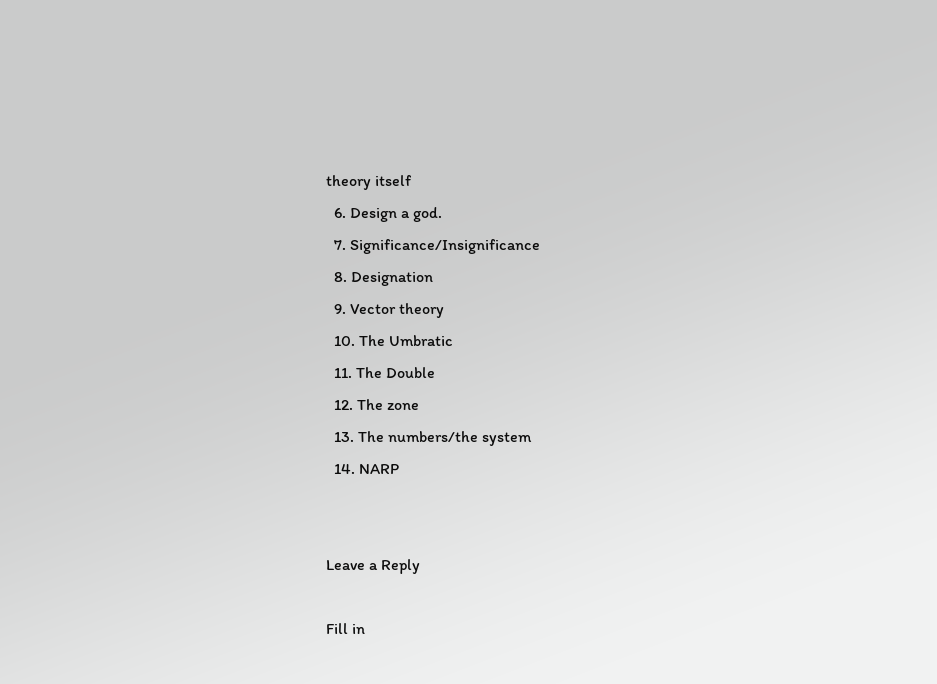theory itself
  6. Design a god.
  7. Significance/Insignificance
  8. Designation
  9. Vector theory
  10. The Umbratic
  11. The Double
  12. The zone
  13. The numbers/the system
  14. NARP


Leave a Reply

Fill in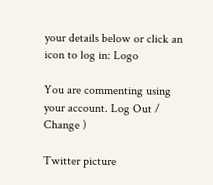your details below or click an icon to log in: Logo

You are commenting using your account. Log Out /  Change )

Twitter picture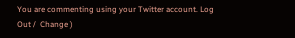You are commenting using your Twitter account. Log Out /  Change )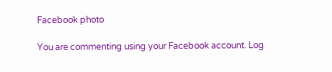Facebook photo

You are commenting using your Facebook account. Log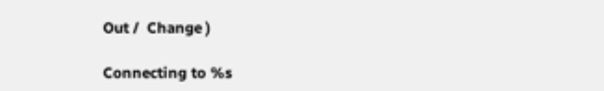Out /  Change )

Connecting to %s